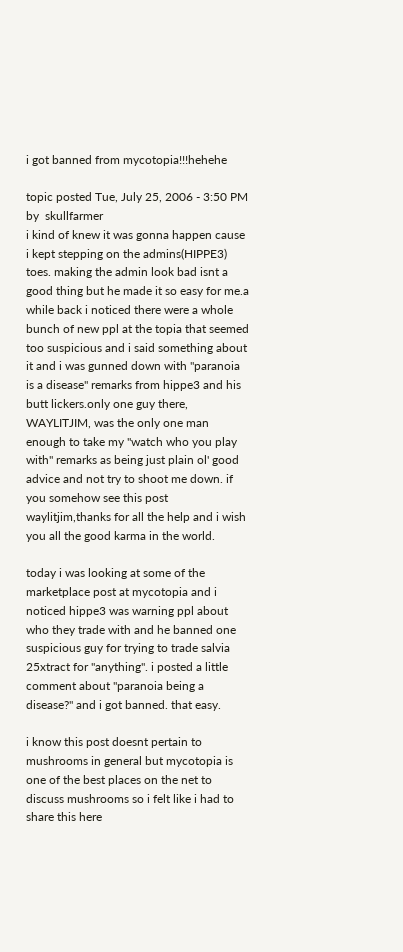i got banned from mycotopia!!!hehehe

topic posted Tue, July 25, 2006 - 3:50 PM by  skullfarmer
i kind of knew it was gonna happen cause i kept stepping on the admins(HIPPE3) toes. making the admin look bad isnt a good thing but he made it so easy for me.a while back i noticed there were a whole bunch of new ppl at the topia that seemed too suspicious and i said something about it and i was gunned down with "paranoia is a disease" remarks from hippe3 and his butt lickers.only one guy there, WAYLITJIM, was the only one man enough to take my "watch who you play with" remarks as being just plain ol' good advice and not try to shoot me down. if you somehow see this post waylitjim,thanks for all the help and i wish you all the good karma in the world.

today i was looking at some of the marketplace post at mycotopia and i noticed hippe3 was warning ppl about who they trade with and he banned one suspicious guy for trying to trade salvia 25xtract for "anything". i posted a little comment about "paranoia being a disease?" and i got banned. that easy.

i know this post doesnt pertain to mushrooms in general but mycotopia is one of the best places on the net to discuss mushrooms so i felt like i had to share this here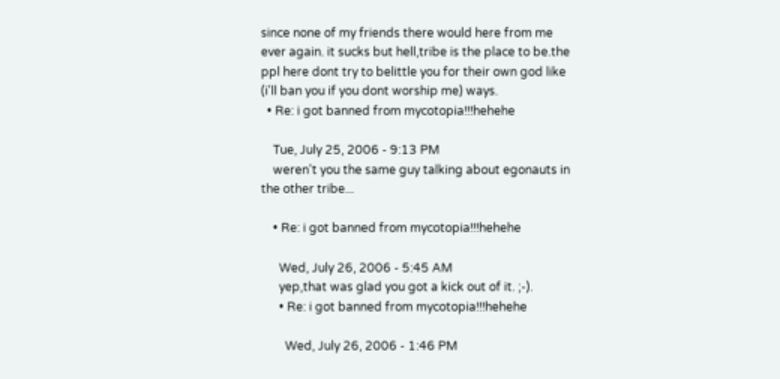since none of my friends there would here from me ever again. it sucks but hell,tribe is the place to be.the ppl here dont try to belittle you for their own god like (i'll ban you if you dont worship me) ways.
  • Re: i got banned from mycotopia!!!hehehe

    Tue, July 25, 2006 - 9:13 PM
    weren't you the same guy talking about egonauts in the other tribe...

    • Re: i got banned from mycotopia!!!hehehe

      Wed, July 26, 2006 - 5:45 AM
      yep,that was glad you got a kick out of it. ;-).
      • Re: i got banned from mycotopia!!!hehehe

        Wed, July 26, 2006 - 1:46 PM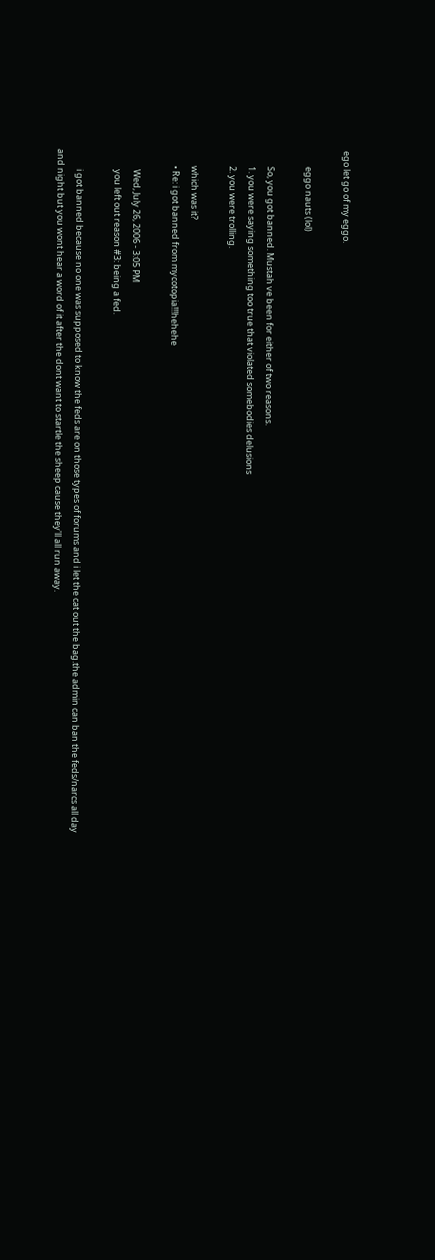ego let go of my eggo.

        eggo nauts (lol)

        So, you got banned. Mustah ve been for either of two reasons.
        1. you were saying something too true that violated somebodies delusions
        2. you were trolling.

        which was it?
        • Re: i got banned from mycotopia!!!hehehe

          Wed, July 26, 2006 - 3:05 PM
          you left out reason #3: being a fed.

          i got banned because no one was supposed to know the feds are on those types of forums and i let the cat out the bag.the admin can ban the feds/narcs all day and night but you wont hear a word of it after the dont want to startle the sheep cause they'll all run away.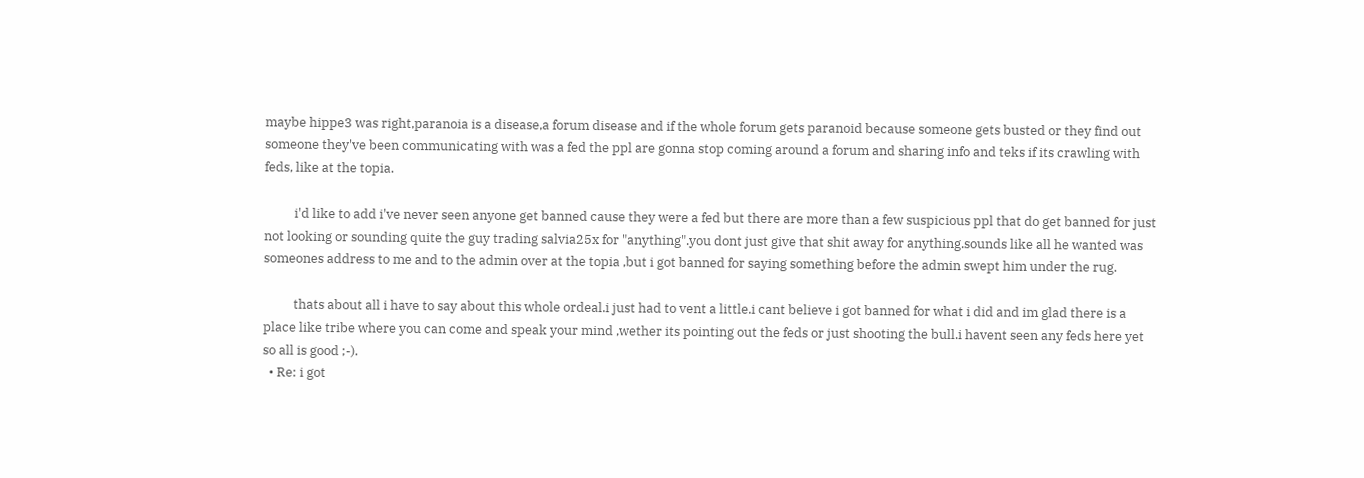maybe hippe3 was right,paranoia is a disease,a forum disease and if the whole forum gets paranoid because someone gets busted or they find out someone they've been communicating with was a fed the ppl are gonna stop coming around a forum and sharing info and teks if its crawling with feds, like at the topia.

          i'd like to add i've never seen anyone get banned cause they were a fed but there are more than a few suspicious ppl that do get banned for just not looking or sounding quite the guy trading salvia25x for "anything".you dont just give that shit away for anything.sounds like all he wanted was someones address to me and to the admin over at the topia ,but i got banned for saying something before the admin swept him under the rug.

          thats about all i have to say about this whole ordeal.i just had to vent a little.i cant believe i got banned for what i did and im glad there is a place like tribe where you can come and speak your mind ,wether its pointing out the feds or just shooting the bull.i havent seen any feds here yet so all is good ;-).
  • Re: i got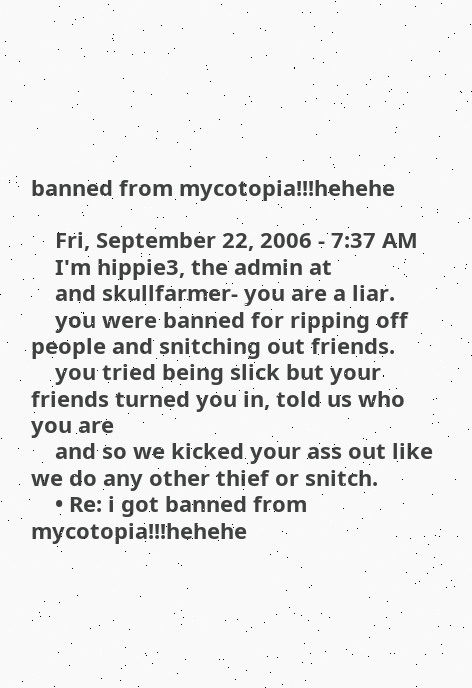banned from mycotopia!!!hehehe

    Fri, September 22, 2006 - 7:37 AM
    I'm hippie3, the admin at
    and skullfarmer- you are a liar.
    you were banned for ripping off people and snitching out friends.
    you tried being slick but your friends turned you in, told us who you are
    and so we kicked your ass out like we do any other thief or snitch.
    • Re: i got banned from mycotopia!!!hehehe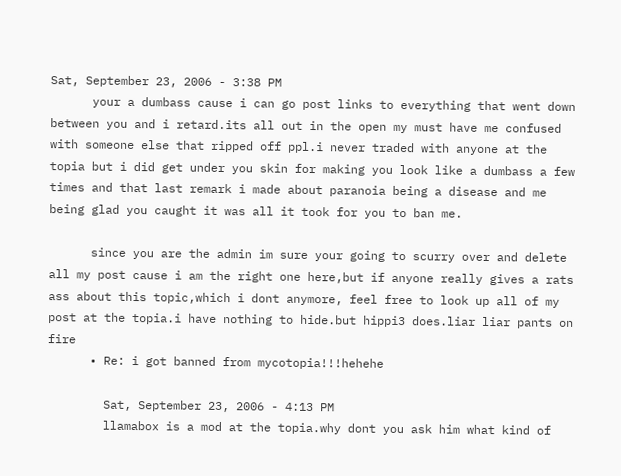Sat, September 23, 2006 - 3:38 PM
      your a dumbass cause i can go post links to everything that went down between you and i retard.its all out in the open my must have me confused with someone else that ripped off ppl.i never traded with anyone at the topia but i did get under you skin for making you look like a dumbass a few times and that last remark i made about paranoia being a disease and me being glad you caught it was all it took for you to ban me.

      since you are the admin im sure your going to scurry over and delete all my post cause i am the right one here,but if anyone really gives a rats ass about this topic,which i dont anymore, feel free to look up all of my post at the topia.i have nothing to hide.but hippi3 does.liar liar pants on fire
      • Re: i got banned from mycotopia!!!hehehe

        Sat, September 23, 2006 - 4:13 PM
        llamabox is a mod at the topia.why dont you ask him what kind of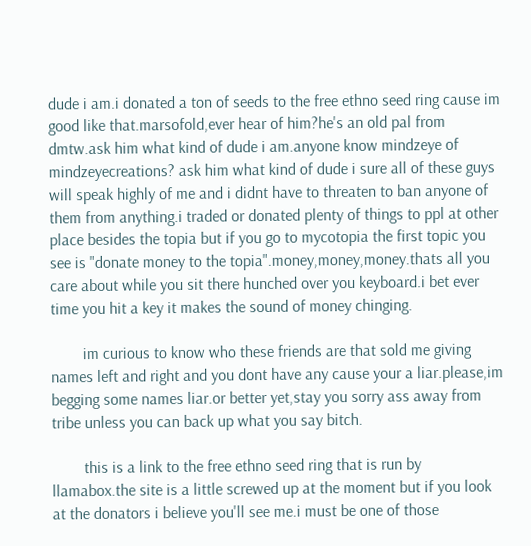dude i am.i donated a ton of seeds to the free ethno seed ring cause im good like that.marsofold,ever hear of him?he's an old pal from dmtw.ask him what kind of dude i am.anyone know mindzeye of mindzeyecreations? ask him what kind of dude i sure all of these guys will speak highly of me and i didnt have to threaten to ban anyone of them from anything.i traded or donated plenty of things to ppl at other place besides the topia but if you go to mycotopia the first topic you see is "donate money to the topia".money,money,money.thats all you care about while you sit there hunched over you keyboard.i bet ever time you hit a key it makes the sound of money chinging.

        im curious to know who these friends are that sold me giving names left and right and you dont have any cause your a liar.please,im begging some names liar.or better yet,stay you sorry ass away from tribe unless you can back up what you say bitch.

        this is a link to the free ethno seed ring that is run by llamabox.the site is a little screwed up at the moment but if you look at the donators i believe you'll see me.i must be one of those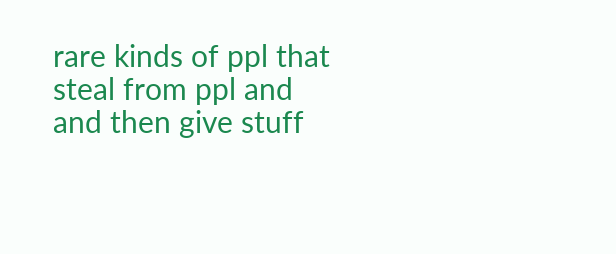rare kinds of ppl that steal from ppl and and then give stuff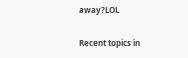away?LOL

Recent topics in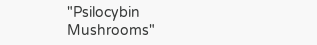"Psilocybin Mushrooms"